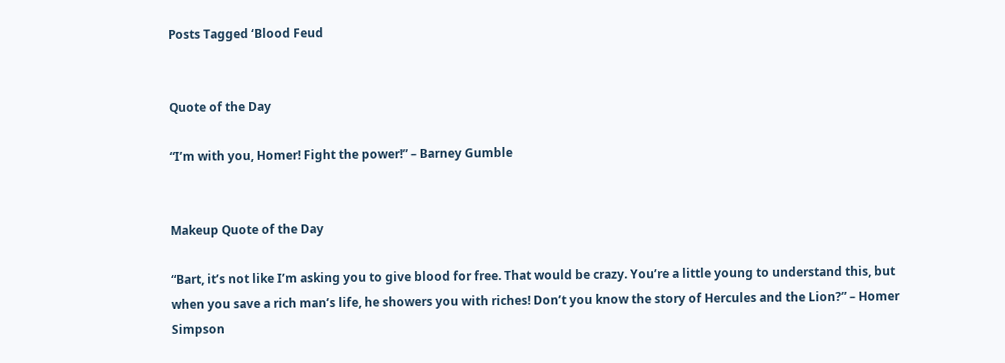Posts Tagged ‘Blood Feud


Quote of the Day

“I’m with you, Homer! Fight the power!” – Barney Gumble


Makeup Quote of the Day

“Bart, it’s not like I’m asking you to give blood for free. That would be crazy. You’re a little young to understand this, but when you save a rich man’s life, he showers you with riches! Don’t you know the story of Hercules and the Lion?” – Homer Simpson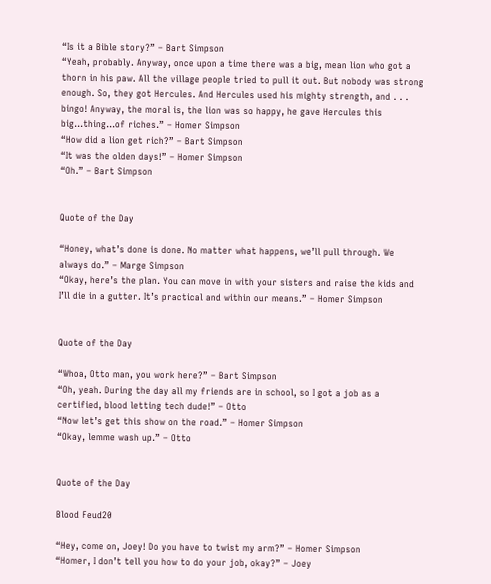“Is it a Bible story?” – Bart Simpson
“Yeah, probably. Anyway, once upon a time there was a big, mean lion who got a thorn in his paw. All the village people tried to pull it out. But nobody was strong enough. So, they got Hercules. And Hercules used his mighty strength, and . . . bingo! Anyway, the moral is, the lion was so happy, he gave Hercules this big…thing…of riches.” – Homer Simpson
“How did a lion get rich?” – Bart Simpson
“It was the olden days!” – Homer Simpson
“Oh.” – Bart Simpson


Quote of the Day

“Honey, what’s done is done. No matter what happens, we’ll pull through. We always do.” – Marge Simpson
“Okay, here’s the plan. You can move in with your sisters and raise the kids and I’ll die in a gutter. It’s practical and within our means.” – Homer Simpson


Quote of the Day

“Whoa, Otto man, you work here?” – Bart Simpson
“Oh, yeah. During the day all my friends are in school, so I got a job as a certified, blood letting tech dude!” – Otto
“Now let’s get this show on the road.” – Homer Simpson
“Okay, lemme wash up.” – Otto


Quote of the Day

Blood Feud20

“Hey, come on, Joey! Do you have to twist my arm?” – Homer Simpson
“Homer, I don’t tell you how to do your job, okay?” – Joey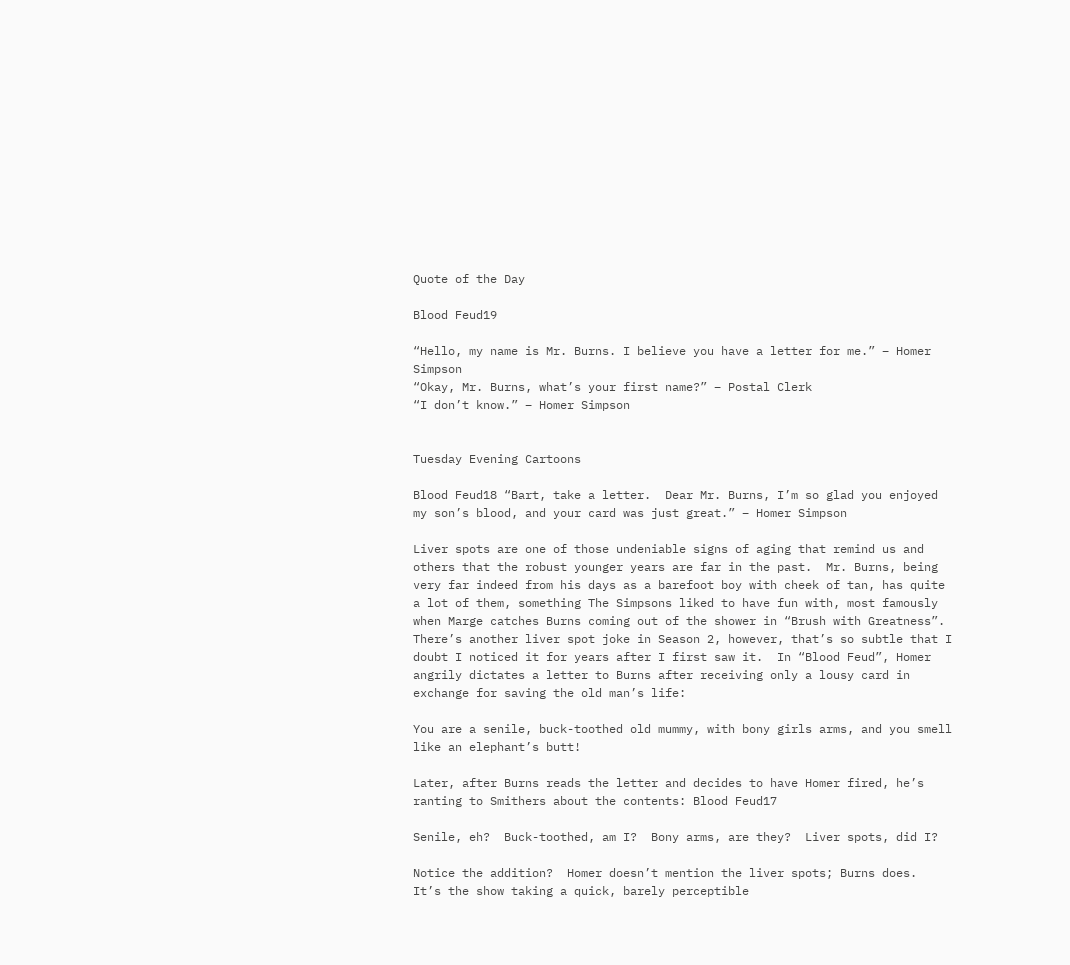Quote of the Day

Blood Feud19

“Hello, my name is Mr. Burns. I believe you have a letter for me.” – Homer Simpson
“Okay, Mr. Burns, what’s your first name?” – Postal Clerk
“I don’t know.” – Homer Simpson


Tuesday Evening Cartoons

Blood Feud18 “Bart, take a letter.  Dear Mr. Burns, I’m so glad you enjoyed my son’s blood, and your card was just great.” – Homer Simpson

Liver spots are one of those undeniable signs of aging that remind us and others that the robust younger years are far in the past.  Mr. Burns, being very far indeed from his days as a barefoot boy with cheek of tan, has quite a lot of them, something The Simpsons liked to have fun with, most famously when Marge catches Burns coming out of the shower in “Brush with Greatness”. There’s another liver spot joke in Season 2, however, that’s so subtle that I doubt I noticed it for years after I first saw it.  In “Blood Feud”, Homer angrily dictates a letter to Burns after receiving only a lousy card in exchange for saving the old man’s life:

You are a senile, buck-toothed old mummy, with bony girls arms, and you smell like an elephant’s butt!

Later, after Burns reads the letter and decides to have Homer fired, he’s ranting to Smithers about the contents: Blood Feud17

Senile, eh?  Buck-toothed, am I?  Bony arms, are they?  Liver spots, did I?

Notice the addition?  Homer doesn’t mention the liver spots; Burns does.  It’s the show taking a quick, barely perceptible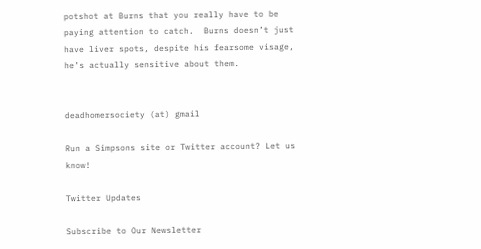potshot at Burns that you really have to be paying attention to catch.  Burns doesn’t just have liver spots, despite his fearsome visage, he’s actually sensitive about them.


deadhomersociety (at) gmail

Run a Simpsons site or Twitter account? Let us know!

Twitter Updates

Subscribe to Our Newsletter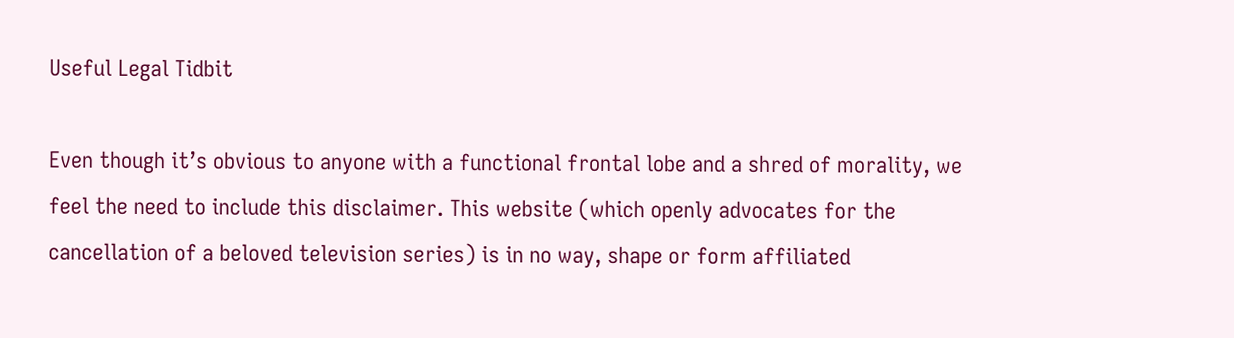Useful Legal Tidbit

Even though it’s obvious to anyone with a functional frontal lobe and a shred of morality, we feel the need to include this disclaimer. This website (which openly advocates for the cancellation of a beloved television series) is in no way, shape or form affiliated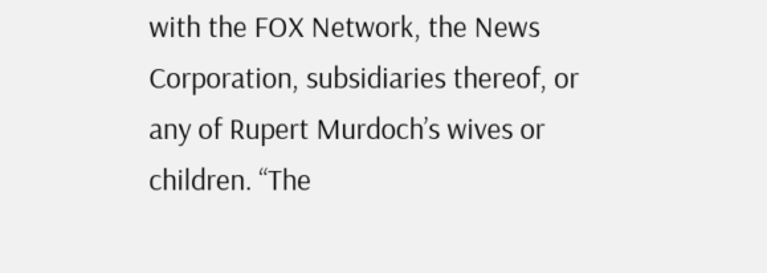with the FOX Network, the News Corporation, subsidiaries thereof, or any of Rupert Murdoch’s wives or children. “The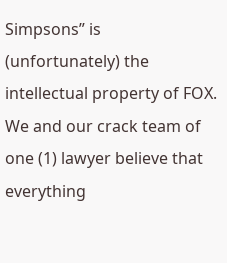Simpsons” is (unfortunately) the intellectual property of FOX. We and our crack team of one (1) lawyer believe that everything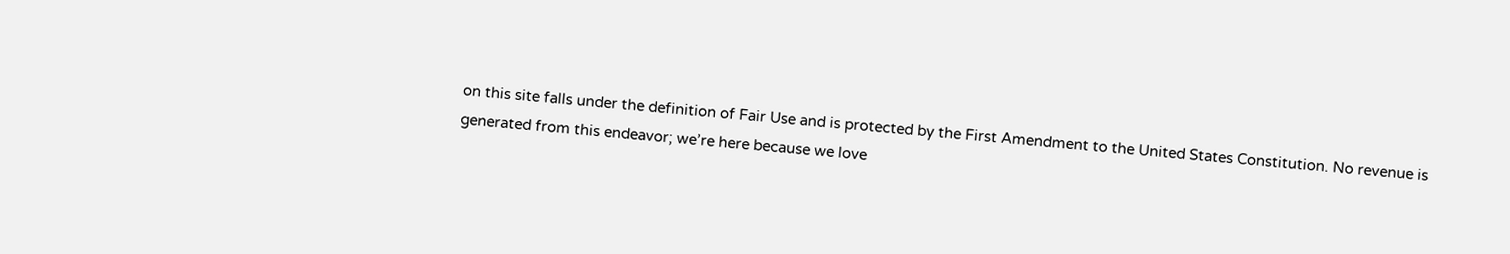on this site falls under the definition of Fair Use and is protected by the First Amendment to the United States Constitution. No revenue is generated from this endeavor; we’re here because we love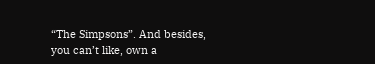“The Simpsons”. And besides, you can’t like, own a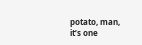potato, man, it’s one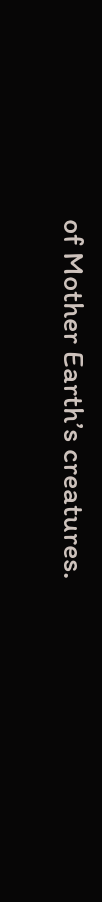of Mother Earth’s creatures.